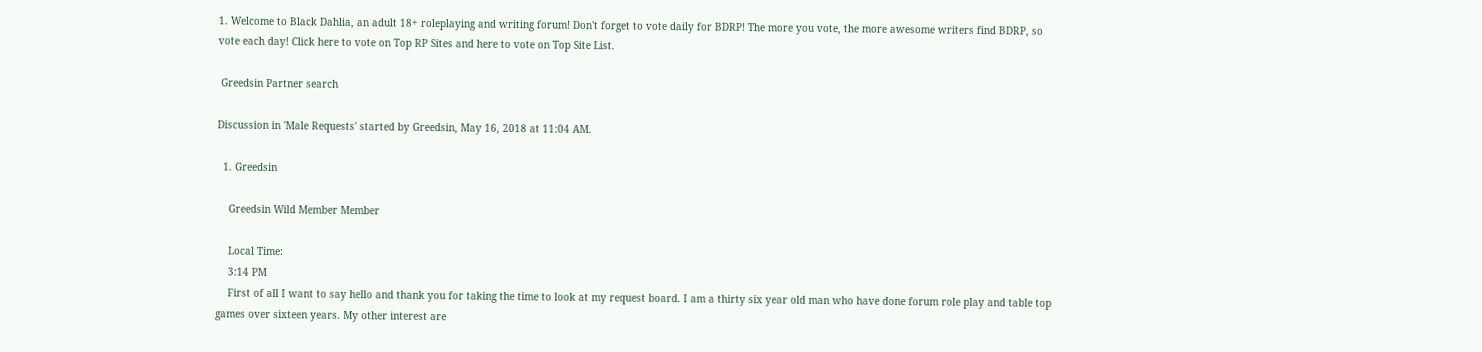1. Welcome to Black Dahlia, an adult 18+ roleplaying and writing forum! Don't forget to vote daily for BDRP! The more you vote, the more awesome writers find BDRP, so vote each day! Click here to vote on Top RP Sites and here to vote on Top Site List.

 Greedsin Partner search

Discussion in 'Male Requests' started by Greedsin, May 16, 2018 at 11:04 AM.

  1. Greedsin

    Greedsin Wild Member Member

    Local Time:
    3:14 PM
    First of all I want to say hello and thank you for taking the time to look at my request board. I am a thirty six year old man who have done forum role play and table top games over sixteen years. My other interest are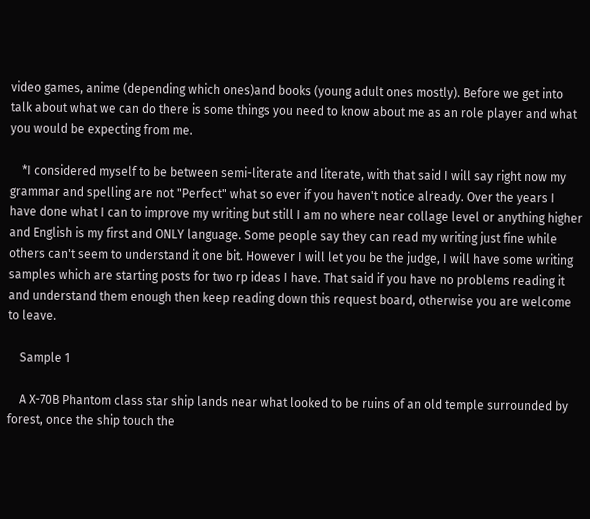video games, anime (depending which ones)and books (young adult ones mostly). Before we get into talk about what we can do there is some things you need to know about me as an role player and what you would be expecting from me.

    *I considered myself to be between semi-literate and literate, with that said I will say right now my grammar and spelling are not "Perfect" what so ever if you haven't notice already. Over the years I have done what I can to improve my writing but still I am no where near collage level or anything higher and English is my first and ONLY language. Some people say they can read my writing just fine while others can't seem to understand it one bit. However I will let you be the judge, I will have some writing samples which are starting posts for two rp ideas I have. That said if you have no problems reading it and understand them enough then keep reading down this request board, otherwise you are welcome to leave.

    Sample 1

    A X-70B Phantom class star ship lands near what looked to be ruins of an old temple surrounded by forest, once the ship touch the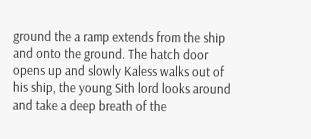ground the a ramp extends from the ship and onto the ground. The hatch door opens up and slowly Kaless walks out of his ship, the young Sith lord looks around and take a deep breath of the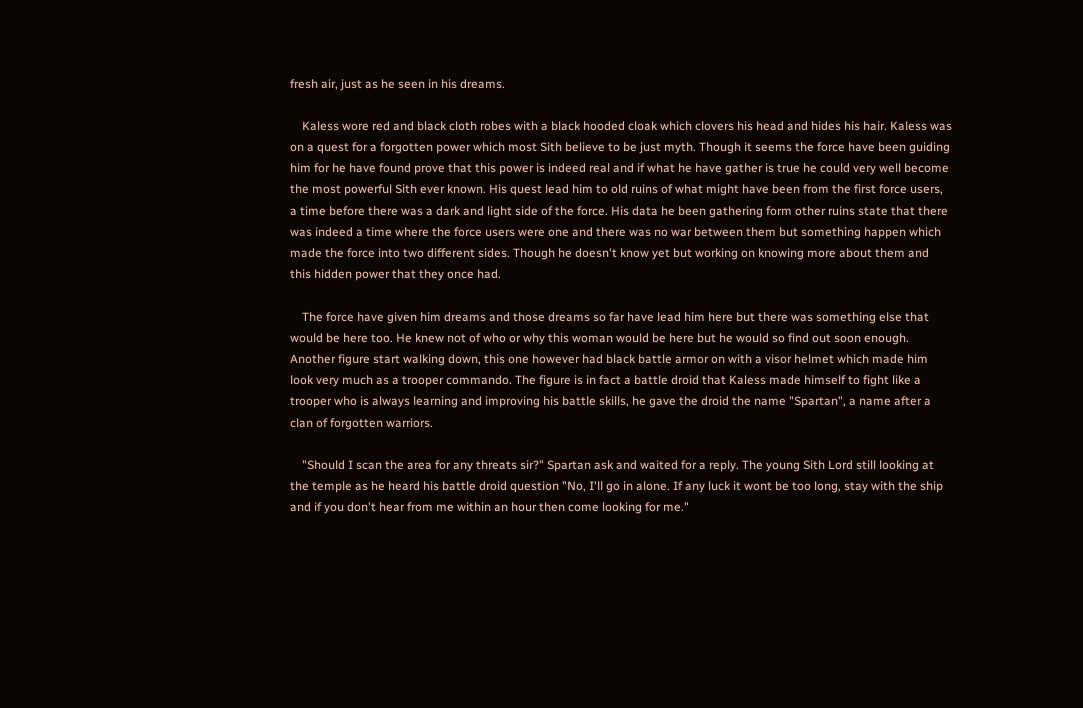fresh air, just as he seen in his dreams.

    Kaless wore red and black cloth robes with a black hooded cloak which clovers his head and hides his hair. Kaless was on a quest for a forgotten power which most Sith believe to be just myth. Though it seems the force have been guiding him for he have found prove that this power is indeed real and if what he have gather is true he could very well become the most powerful Sith ever known. His quest lead him to old ruins of what might have been from the first force users, a time before there was a dark and light side of the force. His data he been gathering form other ruins state that there was indeed a time where the force users were one and there was no war between them but something happen which made the force into two different sides. Though he doesn't know yet but working on knowing more about them and this hidden power that they once had.

    The force have given him dreams and those dreams so far have lead him here but there was something else that would be here too. He knew not of who or why this woman would be here but he would so find out soon enough. Another figure start walking down, this one however had black battle armor on with a visor helmet which made him look very much as a trooper commando. The figure is in fact a battle droid that Kaless made himself to fight like a trooper who is always learning and improving his battle skills, he gave the droid the name "Spartan", a name after a clan of forgotten warriors.

    "Should I scan the area for any threats sir?" Spartan ask and waited for a reply. The young Sith Lord still looking at the temple as he heard his battle droid question "No, I'll go in alone. If any luck it wont be too long, stay with the ship and if you don't hear from me within an hour then come looking for me."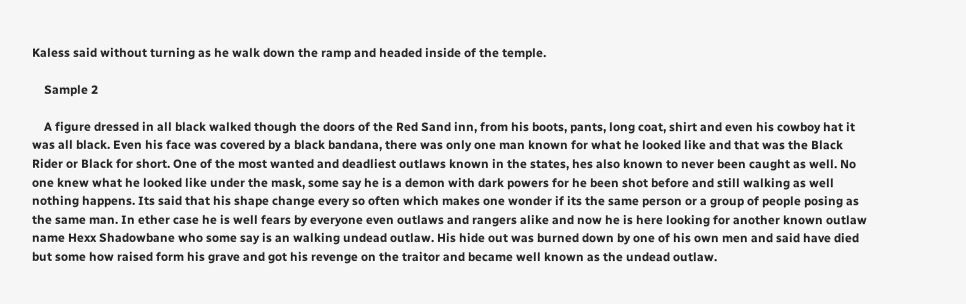Kaless said without turning as he walk down the ramp and headed inside of the temple.

    Sample 2

    A figure dressed in all black walked though the doors of the Red Sand inn, from his boots, pants, long coat, shirt and even his cowboy hat it was all black. Even his face was covered by a black bandana, there was only one man known for what he looked like and that was the Black Rider or Black for short. One of the most wanted and deadliest outlaws known in the states, hes also known to never been caught as well. No one knew what he looked like under the mask, some say he is a demon with dark powers for he been shot before and still walking as well nothing happens. Its said that his shape change every so often which makes one wonder if its the same person or a group of people posing as the same man. In ether case he is well fears by everyone even outlaws and rangers alike and now he is here looking for another known outlaw name Hexx Shadowbane who some say is an walking undead outlaw. His hide out was burned down by one of his own men and said have died but some how raised form his grave and got his revenge on the traitor and became well known as the undead outlaw.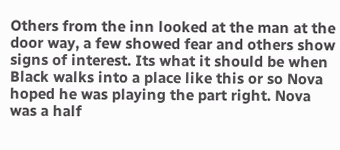Others from the inn looked at the man at the door way, a few showed fear and others show signs of interest. Its what it should be when Black walks into a place like this or so Nova hoped he was playing the part right. Nova was a half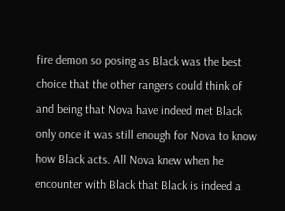fire demon so posing as Black was the best choice that the other rangers could think of and being that Nova have indeed met Black only once it was still enough for Nova to know how Black acts. All Nova knew when he encounter with Black that Black is indeed a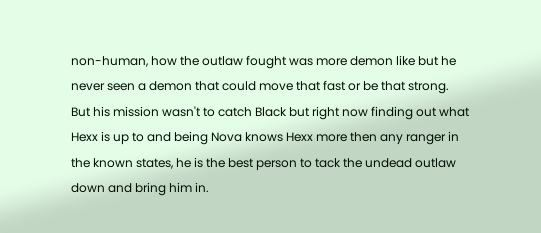non-human, how the outlaw fought was more demon like but he never seen a demon that could move that fast or be that strong. But his mission wasn't to catch Black but right now finding out what Hexx is up to and being Nova knows Hexx more then any ranger in the known states, he is the best person to tack the undead outlaw down and bring him in.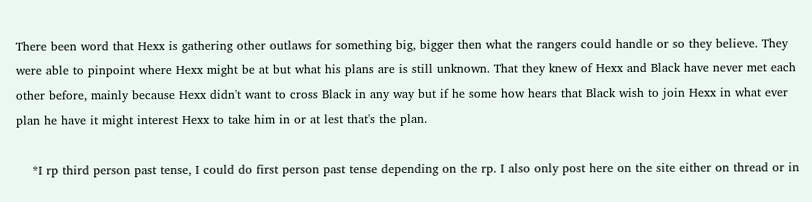There been word that Hexx is gathering other outlaws for something big, bigger then what the rangers could handle or so they believe. They were able to pinpoint where Hexx might be at but what his plans are is still unknown. That they knew of Hexx and Black have never met each other before, mainly because Hexx didn't want to cross Black in any way but if he some how hears that Black wish to join Hexx in what ever plan he have it might interest Hexx to take him in or at lest that's the plan.

    *I rp third person past tense, I could do first person past tense depending on the rp. I also only post here on the site either on thread or in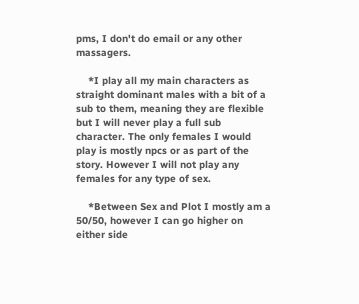pms, I don't do email or any other massagers.

    *I play all my main characters as straight dominant males with a bit of a sub to them, meaning they are flexible but I will never play a full sub character. The only females I would play is mostly npcs or as part of the story. However I will not play any females for any type of sex.

    *Between Sex and Plot I mostly am a 50/50, however I can go higher on either side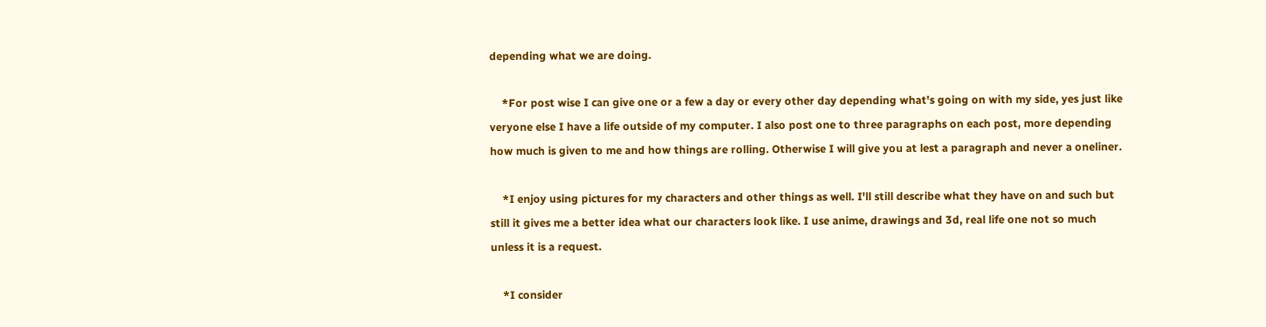depending what we are doing.

    *For post wise I can give one or a few a day or every other day depending what's going on with my side, yes just like veryone else I have a life outside of my computer. I also post one to three paragraphs on each post, more depending how much is given to me and how things are rolling. Otherwise I will give you at lest a paragraph and never a oneliner.

    *I enjoy using pictures for my characters and other things as well. I'll still describe what they have on and such but still it gives me a better idea what our characters look like. I use anime, drawings and 3d, real life one not so much unless it is a request.

    *I consider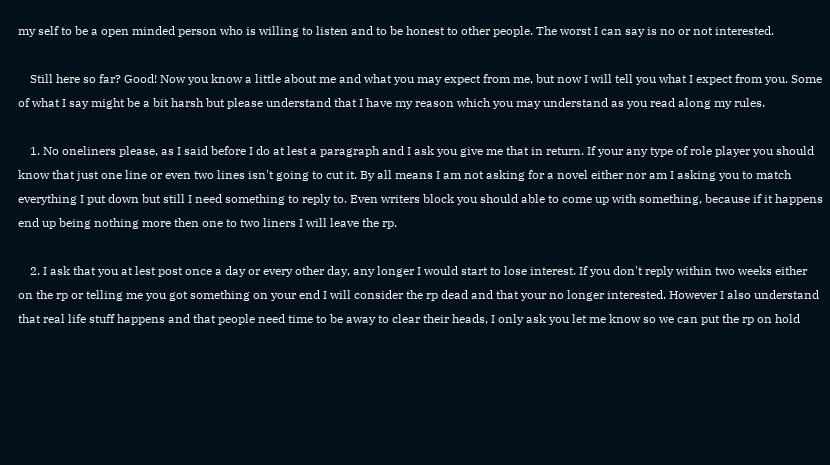my self to be a open minded person who is willing to listen and to be honest to other people. The worst I can say is no or not interested.

    Still here so far? Good! Now you know a little about me and what you may expect from me, but now I will tell you what I expect from you. Some of what I say might be a bit harsh but please understand that I have my reason which you may understand as you read along my rules.

    1. No oneliners please, as I said before I do at lest a paragraph and I ask you give me that in return. If your any type of role player you should know that just one line or even two lines isn't going to cut it. By all means I am not asking for a novel either nor am I asking you to match everything I put down but still I need something to reply to. Even writers block you should able to come up with something, because if it happens end up being nothing more then one to two liners I will leave the rp.

    2. I ask that you at lest post once a day or every other day, any longer I would start to lose interest. If you don't reply within two weeks either on the rp or telling me you got something on your end I will consider the rp dead and that your no longer interested. However I also understand that real life stuff happens and that people need time to be away to clear their heads, I only ask you let me know so we can put the rp on hold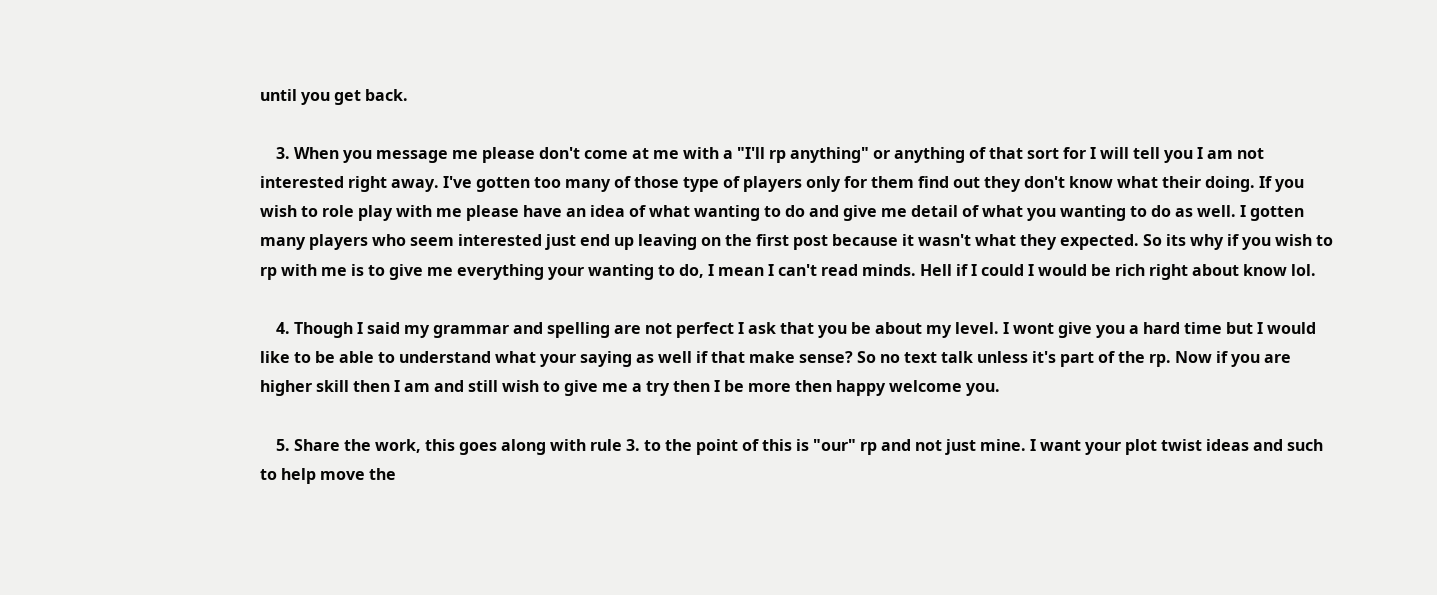until you get back.

    3. When you message me please don't come at me with a "I'll rp anything" or anything of that sort for I will tell you I am not interested right away. I've gotten too many of those type of players only for them find out they don't know what their doing. If you wish to role play with me please have an idea of what wanting to do and give me detail of what you wanting to do as well. I gotten many players who seem interested just end up leaving on the first post because it wasn't what they expected. So its why if you wish to rp with me is to give me everything your wanting to do, I mean I can't read minds. Hell if I could I would be rich right about know lol.

    4. Though I said my grammar and spelling are not perfect I ask that you be about my level. I wont give you a hard time but I would like to be able to understand what your saying as well if that make sense? So no text talk unless it's part of the rp. Now if you are higher skill then I am and still wish to give me a try then I be more then happy welcome you.

    5. Share the work, this goes along with rule 3. to the point of this is "our" rp and not just mine. I want your plot twist ideas and such to help move the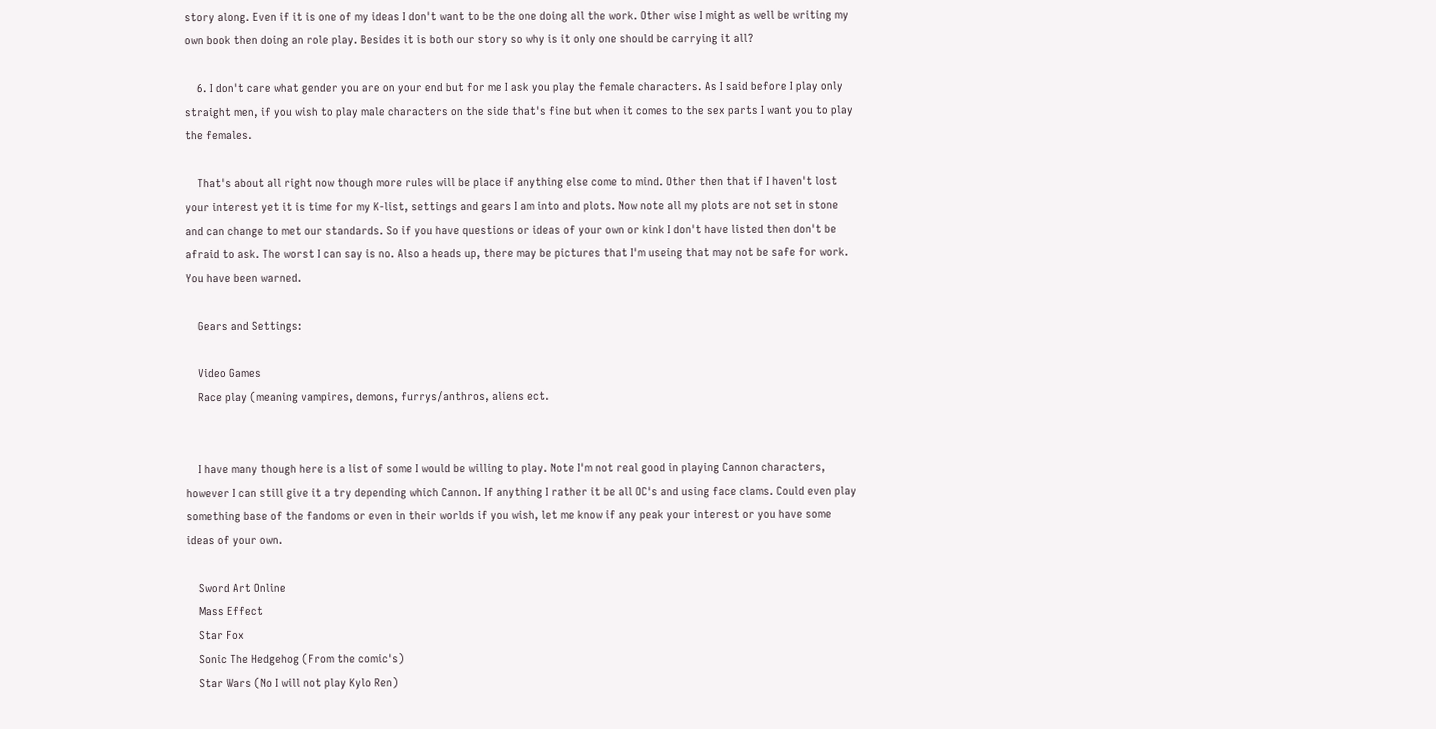story along. Even if it is one of my ideas I don't want to be the one doing all the work. Other wise I might as well be writing my own book then doing an role play. Besides it is both our story so why is it only one should be carrying it all?

    6. I don't care what gender you are on your end but for me I ask you play the female characters. As I said before I play only straight men, if you wish to play male characters on the side that's fine but when it comes to the sex parts I want you to play the females.

    That's about all right now though more rules will be place if anything else come to mind. Other then that if I haven't lost your interest yet it is time for my K-list, settings and gears I am into and plots. Now note all my plots are not set in stone and can change to met our standards. So if you have questions or ideas of your own or kink I don't have listed then don't be afraid to ask. The worst I can say is no. Also a heads up, there may be pictures that I'm useing that may not be safe for work. You have been warned.

    Gears and Settings:

    Video Games
    Race play (meaning vampires, demons, furrys/anthros, aliens ect.


    I have many though here is a list of some I would be willing to play. Note I'm not real good in playing Cannon characters, however I can still give it a try depending which Cannon. If anything I rather it be all OC's and using face clams. Could even play something base of the fandoms or even in their worlds if you wish, let me know if any peak your interest or you have some ideas of your own.

    Sword Art Online
    Mass Effect
    Star Fox
    Sonic The Hedgehog (From the comic's)
    Star Wars (No I will not play Kylo Ren)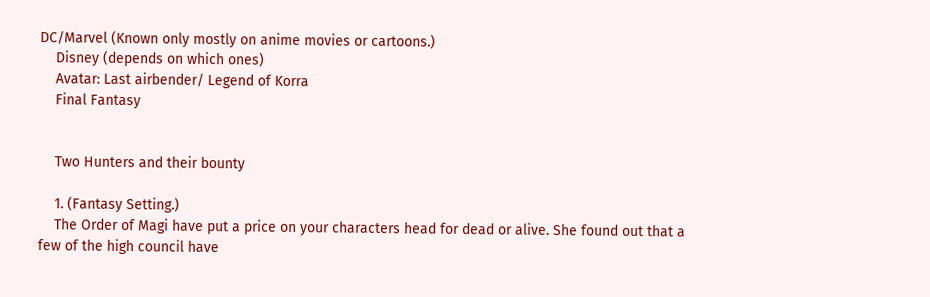DC/Marvel (Known only mostly on anime movies or cartoons.)
    Disney (depends on which ones)
    Avatar: Last airbender/ Legend of Korra
    Final Fantasy


    Two Hunters and their bounty

    1. (Fantasy Setting.)
    The Order of Magi have put a price on your characters head for dead or alive. She found out that a few of the high council have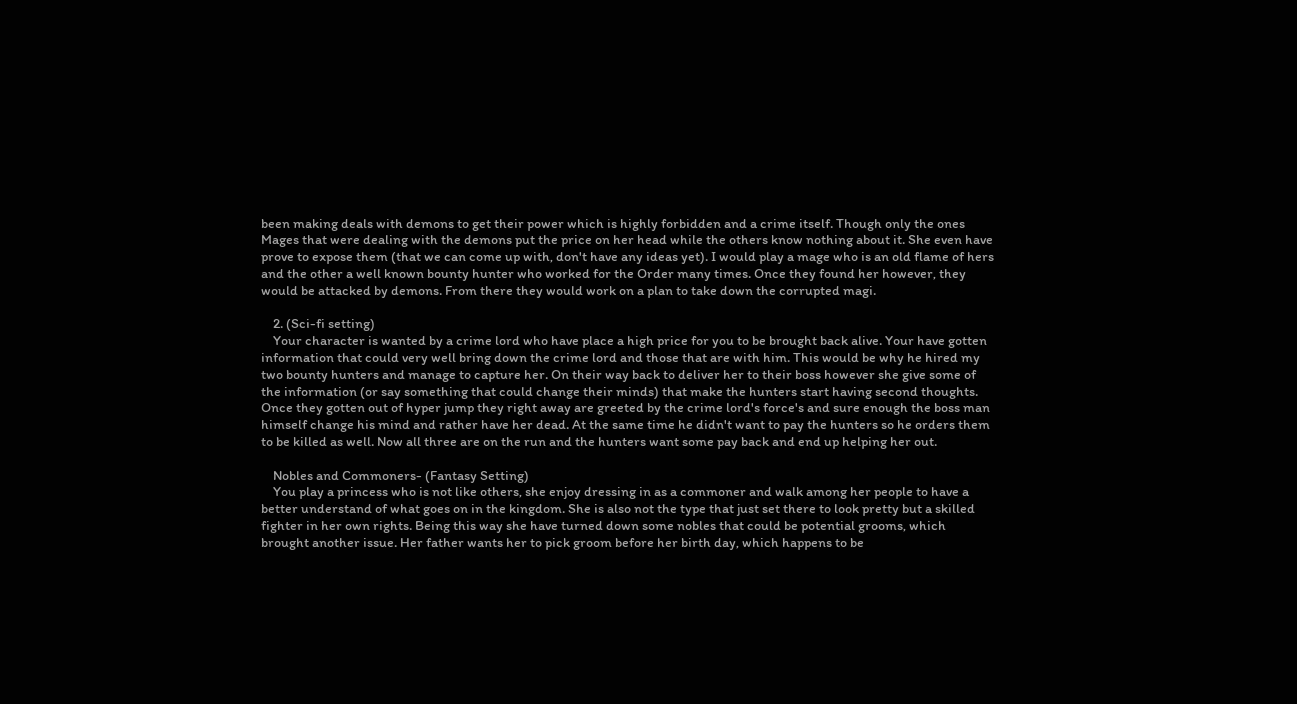been making deals with demons to get their power which is highly forbidden and a crime itself. Though only the ones Mages that were dealing with the demons put the price on her head while the others know nothing about it. She even have prove to expose them (that we can come up with, don't have any ideas yet). I would play a mage who is an old flame of hers and the other a well known bounty hunter who worked for the Order many times. Once they found her however, they would be attacked by demons. From there they would work on a plan to take down the corrupted magi.

    2. (Sci-fi setting)
    Your character is wanted by a crime lord who have place a high price for you to be brought back alive. Your have gotten information that could very well bring down the crime lord and those that are with him. This would be why he hired my two bounty hunters and manage to capture her. On their way back to deliver her to their boss however she give some of the information (or say something that could change their minds) that make the hunters start having second thoughts. Once they gotten out of hyper jump they right away are greeted by the crime lord's force's and sure enough the boss man himself change his mind and rather have her dead. At the same time he didn't want to pay the hunters so he orders them to be killed as well. Now all three are on the run and the hunters want some pay back and end up helping her out.

    Nobles and Commoners- (Fantasy Setting)
    You play a princess who is not like others, she enjoy dressing in as a commoner and walk among her people to have a better understand of what goes on in the kingdom. She is also not the type that just set there to look pretty but a skilled fighter in her own rights. Being this way she have turned down some nobles that could be potential grooms, which brought another issue. Her father wants her to pick groom before her birth day, which happens to be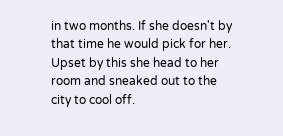in two months. If she doesn't by that time he would pick for her. Upset by this she head to her room and sneaked out to the city to cool off.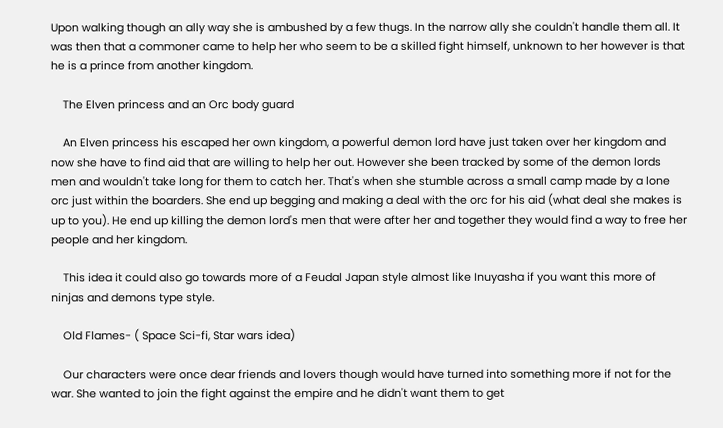Upon walking though an ally way she is ambushed by a few thugs. In the narrow ally she couldn't handle them all. It was then that a commoner came to help her who seem to be a skilled fight himself, unknown to her however is that he is a prince from another kingdom.

    The Elven princess and an Orc body guard

    An Elven princess his escaped her own kingdom, a powerful demon lord have just taken over her kingdom and now she have to find aid that are willing to help her out. However she been tracked by some of the demon lords men and wouldn't take long for them to catch her. That's when she stumble across a small camp made by a lone orc just within the boarders. She end up begging and making a deal with the orc for his aid (what deal she makes is up to you). He end up killing the demon lord's men that were after her and together they would find a way to free her people and her kingdom.

    This idea it could also go towards more of a Feudal Japan style almost like Inuyasha if you want this more of ninjas and demons type style.

    Old Flames- ( Space Sci-fi, Star wars idea)

    Our characters were once dear friends and lovers though would have turned into something more if not for the war. She wanted to join the fight against the empire and he didn't want them to get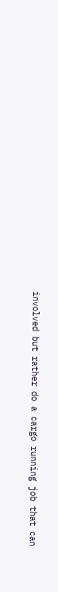involved but rather do a cargo running job that can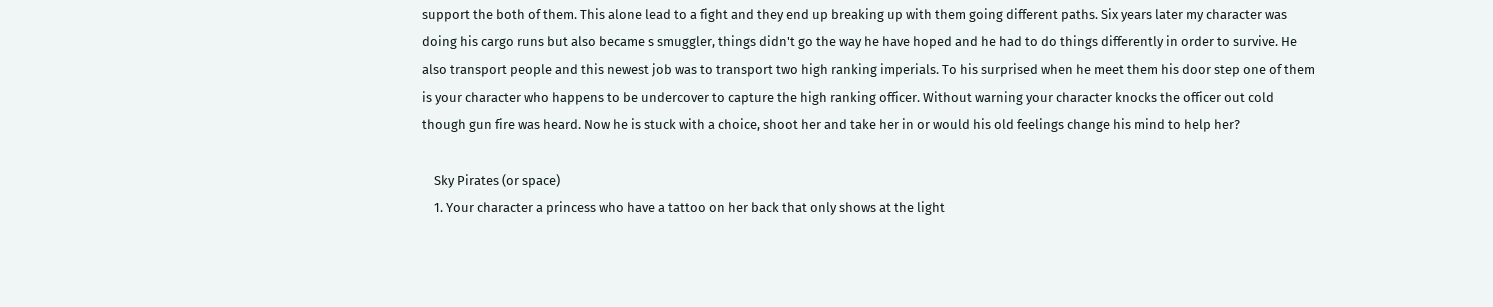support the both of them. This alone lead to a fight and they end up breaking up with them going different paths. Six years later my character was doing his cargo runs but also became s smuggler, things didn't go the way he have hoped and he had to do things differently in order to survive. He also transport people and this newest job was to transport two high ranking imperials. To his surprised when he meet them his door step one of them is your character who happens to be undercover to capture the high ranking officer. Without warning your character knocks the officer out cold though gun fire was heard. Now he is stuck with a choice, shoot her and take her in or would his old feelings change his mind to help her?

    Sky Pirates (or space)
    1. Your character a princess who have a tattoo on her back that only shows at the light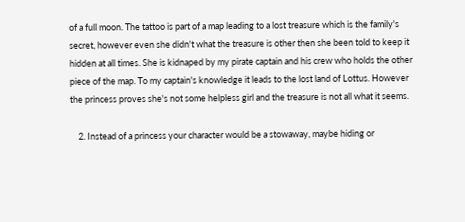of a full moon. The tattoo is part of a map leading to a lost treasure which is the family's secret, however even she didn't what the treasure is other then she been told to keep it hidden at all times. She is kidnaped by my pirate captain and his crew who holds the other piece of the map. To my captain's knowledge it leads to the lost land of Lottus. However the princess proves she's not some helpless girl and the treasure is not all what it seems.

    2. Instead of a princess your character would be a stowaway, maybe hiding or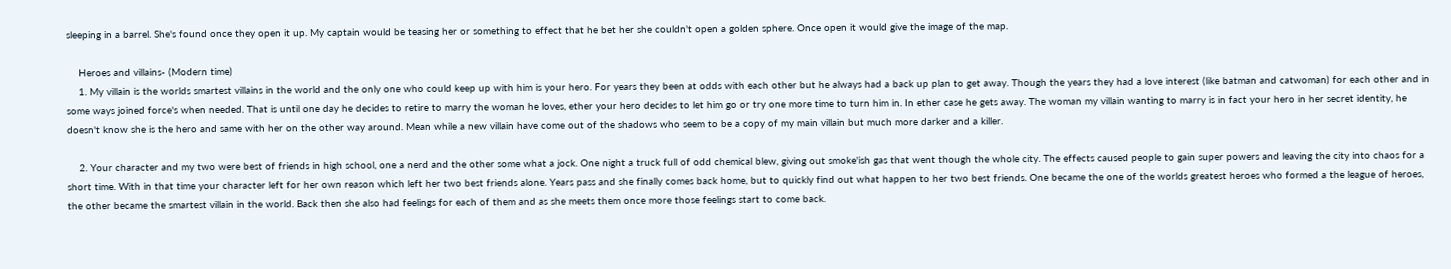sleeping in a barrel. She's found once they open it up. My captain would be teasing her or something to effect that he bet her she couldn't open a golden sphere. Once open it would give the image of the map.

    Heroes and villains- (Modern time)
    1. My villain is the worlds smartest villains in the world and the only one who could keep up with him is your hero. For years they been at odds with each other but he always had a back up plan to get away. Though the years they had a love interest (like batman and catwoman) for each other and in some ways joined force's when needed. That is until one day he decides to retire to marry the woman he loves, ether your hero decides to let him go or try one more time to turn him in. In ether case he gets away. The woman my villain wanting to marry is in fact your hero in her secret identity, he doesn't know she is the hero and same with her on the other way around. Mean while a new villain have come out of the shadows who seem to be a copy of my main villain but much more darker and a killer.

    2. Your character and my two were best of friends in high school, one a nerd and the other some what a jock. One night a truck full of odd chemical blew, giving out smoke'ish gas that went though the whole city. The effects caused people to gain super powers and leaving the city into chaos for a short time. With in that time your character left for her own reason which left her two best friends alone. Years pass and she finally comes back home, but to quickly find out what happen to her two best friends. One became the one of the worlds greatest heroes who formed a the league of heroes, the other became the smartest villain in the world. Back then she also had feelings for each of them and as she meets them once more those feelings start to come back.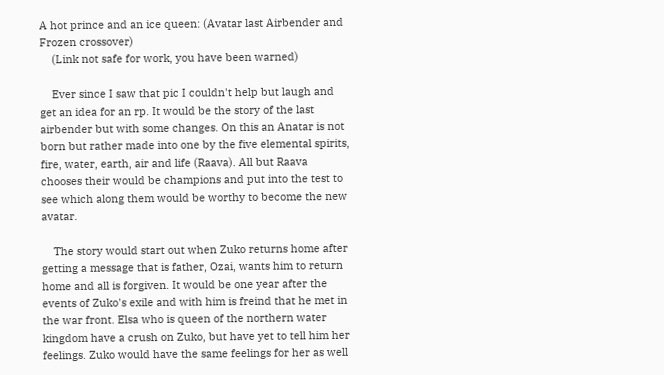A hot prince and an ice queen: (Avatar last Airbender and Frozen crossover)
    (Link not safe for work, you have been warned)

    Ever since I saw that pic I couldn't help but laugh and get an idea for an rp. It would be the story of the last airbender but with some changes. On this an Anatar is not born but rather made into one by the five elemental spirits, fire, water, earth, air and life (Raava). All but Raava chooses their would be champions and put into the test to see which along them would be worthy to become the new avatar.

    The story would start out when Zuko returns home after getting a message that is father, Ozai, wants him to return home and all is forgiven. It would be one year after the events of Zuko's exile and with him is freind that he met in the war front. Elsa who is queen of the northern water kingdom have a crush on Zuko, but have yet to tell him her feelings. Zuko would have the same feelings for her as well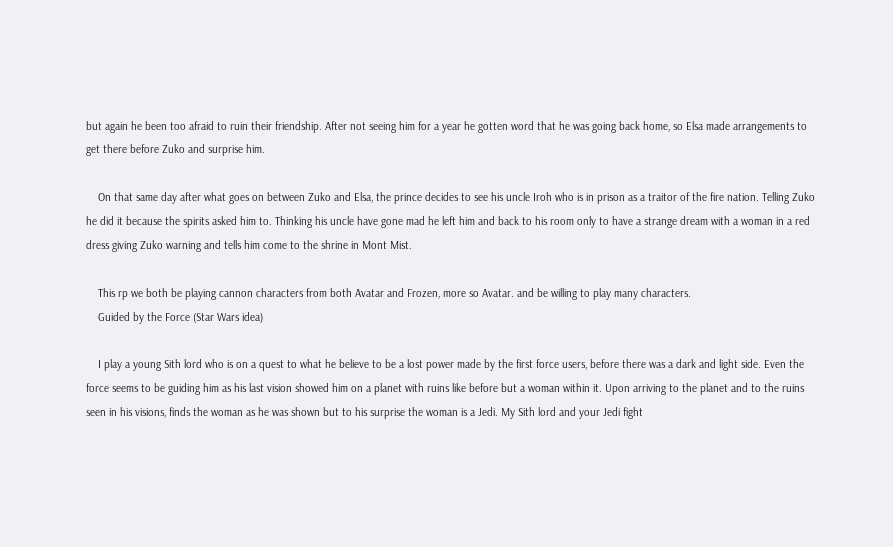but again he been too afraid to ruin their friendship. After not seeing him for a year he gotten word that he was going back home, so Elsa made arrangements to get there before Zuko and surprise him.

    On that same day after what goes on between Zuko and Elsa, the prince decides to see his uncle Iroh who is in prison as a traitor of the fire nation. Telling Zuko he did it because the spirits asked him to. Thinking his uncle have gone mad he left him and back to his room only to have a strange dream with a woman in a red dress giving Zuko warning and tells him come to the shrine in Mont Mist.

    This rp we both be playing cannon characters from both Avatar and Frozen, more so Avatar. and be willing to play many characters.
    Guided by the Force (Star Wars idea)

    I play a young Sith lord who is on a quest to what he believe to be a lost power made by the first force users, before there was a dark and light side. Even the force seems to be guiding him as his last vision showed him on a planet with ruins like before but a woman within it. Upon arriving to the planet and to the ruins seen in his visions, finds the woman as he was shown but to his surprise the woman is a Jedi. My Sith lord and your Jedi fight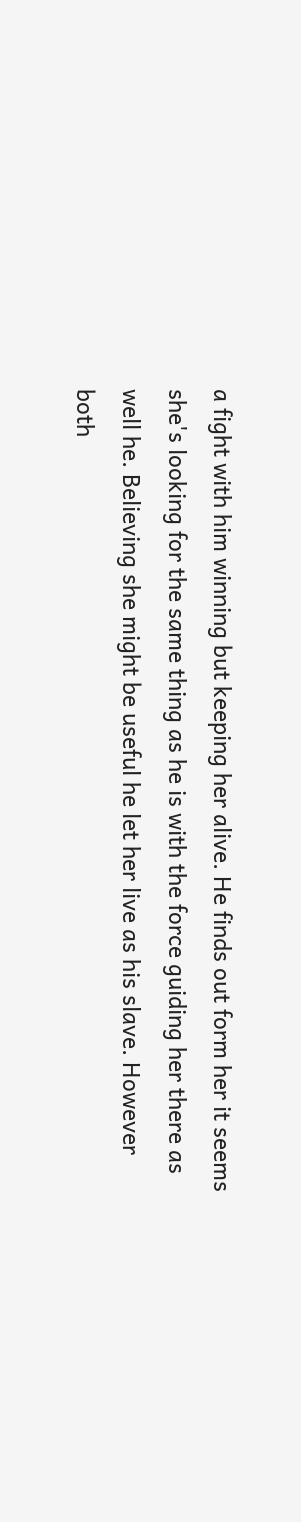a fight with him winning but keeping her alive. He finds out form her it seems she's looking for the same thing as he is with the force guiding her there as well he. Believing she might be useful he let her live as his slave. However both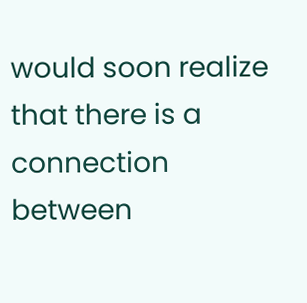would soon realize that there is a connection between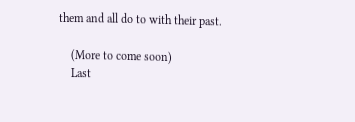them and all do to with their past.

    (More to come soon)
    Last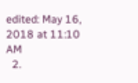edited: May 16, 2018 at 11:10 AM
  2.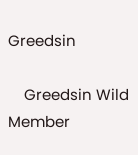Greedsin

    Greedsin Wild Member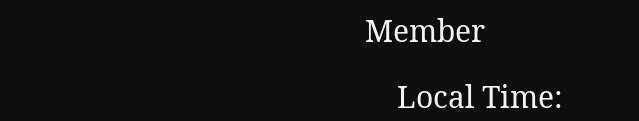Member

    Local Time: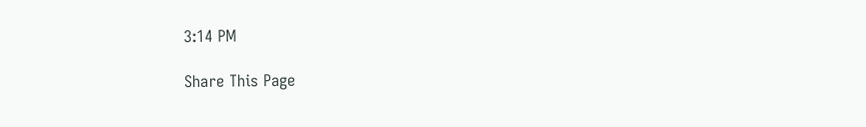3:14 PM

Share This Page